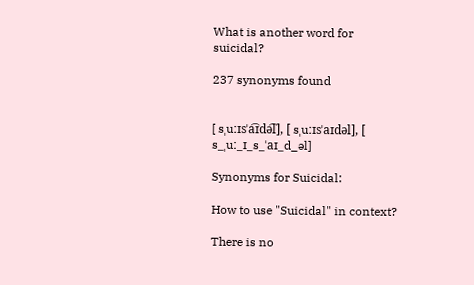What is another word for suicidal?

237 synonyms found


[ sˌuːɪsˈa͡ɪdə͡l], [ sˌuːɪsˈaɪdəl], [ s_ˌuː_ɪ_s_ˈaɪ_d_əl]

Synonyms for Suicidal:

How to use "Suicidal" in context?

There is no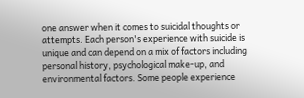one answer when it comes to suicidal thoughts or attempts. Each person's experience with suicide is unique and can depend on a mix of factors including personal history, psychological make-up, and environmental factors. Some people experience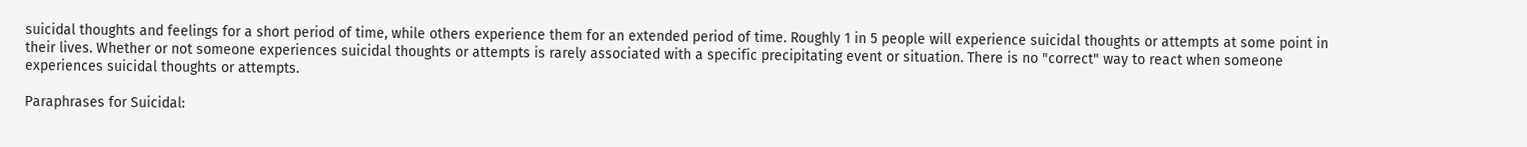suicidal thoughts and feelings for a short period of time, while others experience them for an extended period of time. Roughly 1 in 5 people will experience suicidal thoughts or attempts at some point in their lives. Whether or not someone experiences suicidal thoughts or attempts is rarely associated with a specific precipitating event or situation. There is no "correct" way to react when someone experiences suicidal thoughts or attempts.

Paraphrases for Suicidal: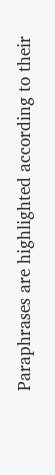Paraphrases are highlighted according to their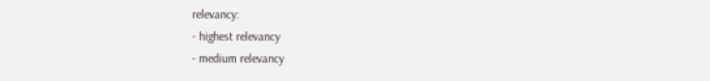relevancy:
- highest relevancy
- medium relevancy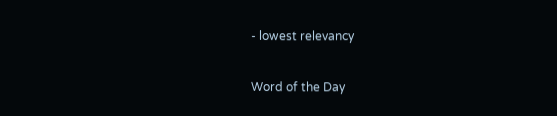- lowest relevancy

Word of the Day